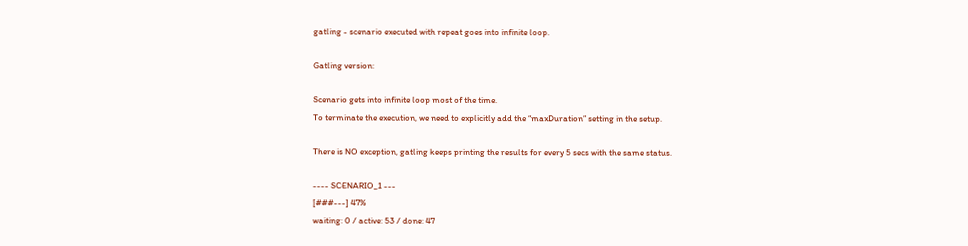gatling - scenario executed with repeat goes into infinite loop.

Gatling version:

Scenario gets into infinite loop most of the time.
To terminate the execution, we need to explicitly add the “maxDuration” setting in the setup.

There is NO exception, gatling keeps printing the results for every 5 secs with the same status.

---- SCENARIO_1 ---
[###---] 47%
waiting: 0 / active: 53 / done: 47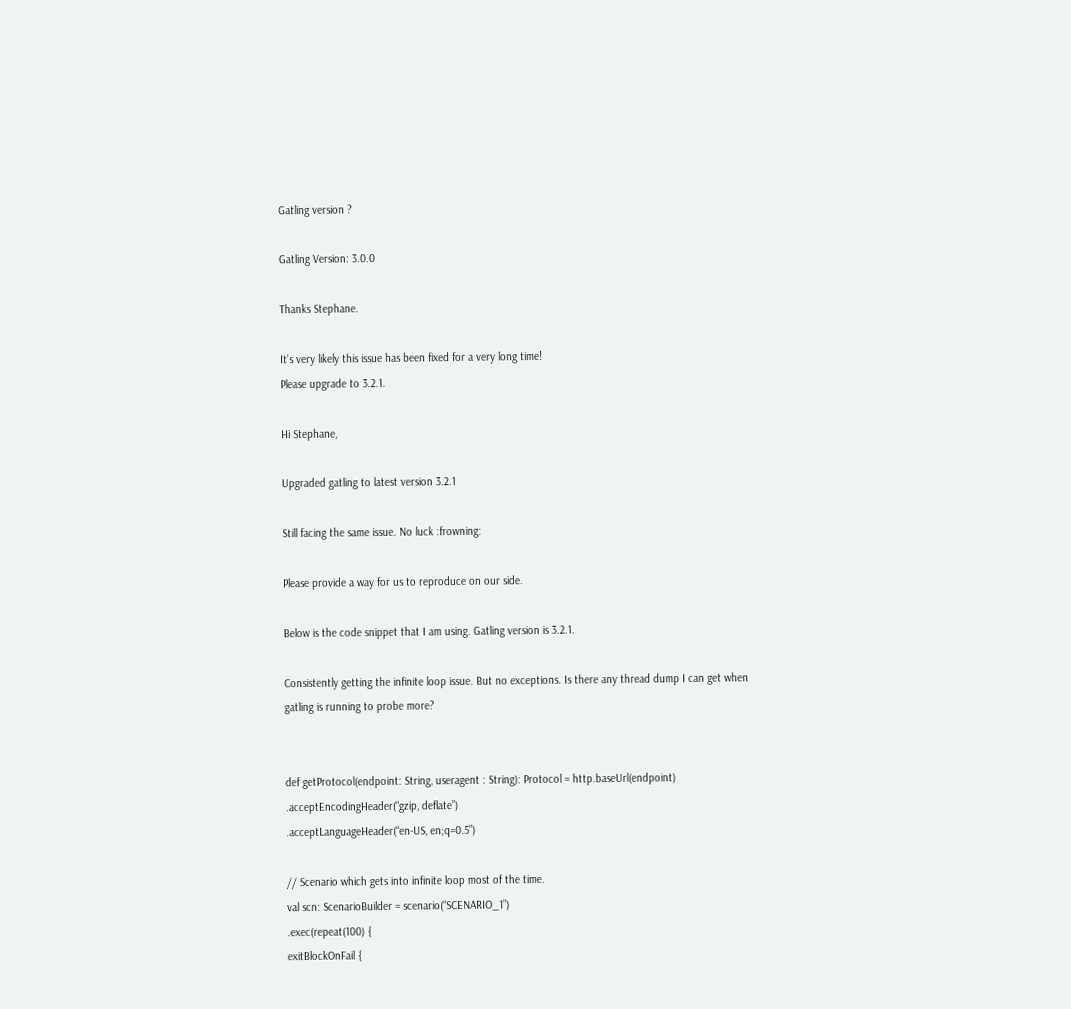Gatling version ?

Gatling Version: 3.0.0

Thanks Stephane.

It’s very likely this issue has been fixed for a very long time!
Please upgrade to 3.2.1.

Hi Stephane,

Upgraded gatling to latest version 3.2.1

Still facing the same issue. No luck :frowning:

Please provide a way for us to reproduce on our side.

Below is the code snippet that I am using. Gatling version is 3.2.1.

Consistently getting the infinite loop issue. But no exceptions. Is there any thread dump I can get when gatling is running to probe more?


def getProtocol(endpoint: String, useragent : String): Protocol = http.baseUrl(endpoint)
.acceptEncodingHeader(“gzip, deflate”)
.acceptLanguageHeader(“en-US, en;q=0.5”)

// Scenario which gets into infinite loop most of the time.
val scn: ScenarioBuilder = scenario(“SCENARIO_1”)
.exec(repeat(100) {
exitBlockOnFail {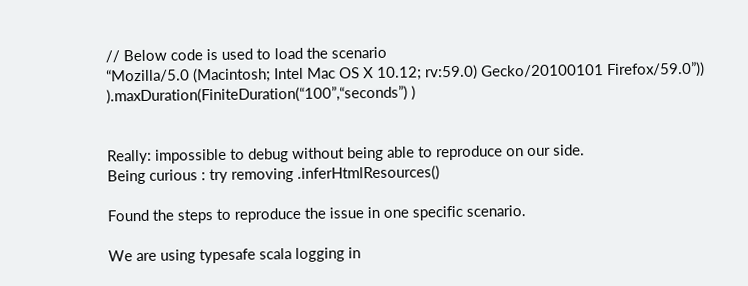// Below code is used to load the scenario
“Mozilla/5.0 (Macintosh; Intel Mac OS X 10.12; rv:59.0) Gecko/20100101 Firefox/59.0”))
).maxDuration(FiniteDuration(“100”,“seconds”) )


Really: impossible to debug without being able to reproduce on our side.
Being curious : try removing .inferHtmlResources()

Found the steps to reproduce the issue in one specific scenario.

We are using typesafe scala logging in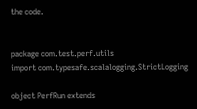the code.


package com.test.perf.utils
import com.typesafe.scalalogging.StrictLogging

object PerfRun extends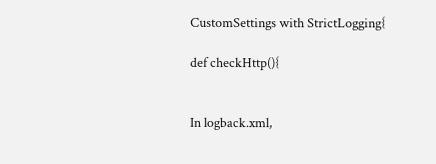CustomSettings with StrictLogging{

def checkHttp(){


In logback.xml,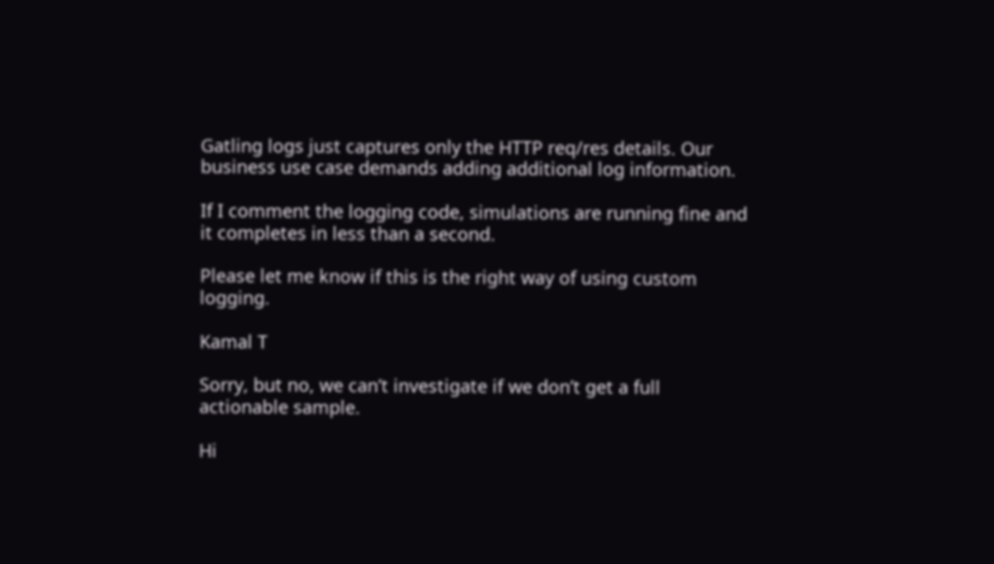Gatling logs just captures only the HTTP req/res details. Our business use case demands adding additional log information.

If I comment the logging code, simulations are running fine and it completes in less than a second.

Please let me know if this is the right way of using custom logging.

Kamal T

Sorry, but no, we can’t investigate if we don’t get a full actionable sample.

Hi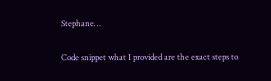Stephane…

Code snippet what I provided are the exact steps to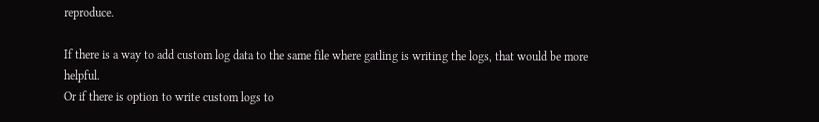reproduce.

If there is a way to add custom log data to the same file where gatling is writing the logs, that would be more helpful.
Or if there is option to write custom logs to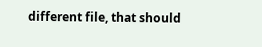different file, that should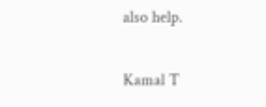also help.


Kamal T